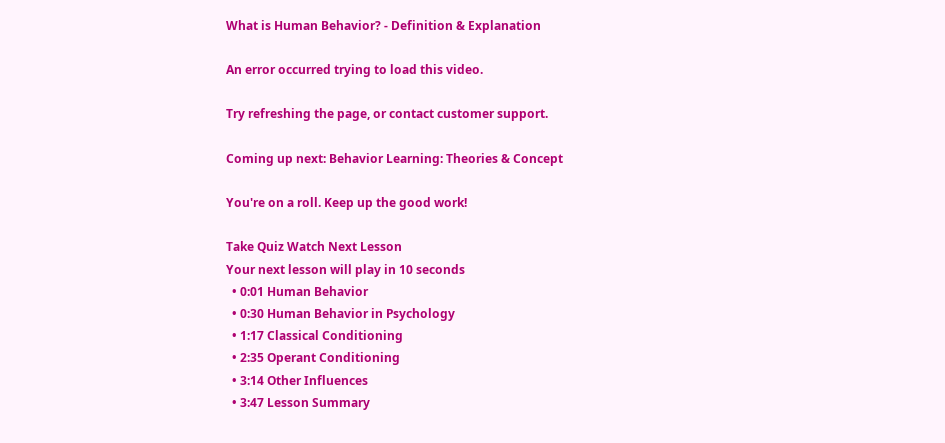What is Human Behavior? - Definition & Explanation

An error occurred trying to load this video.

Try refreshing the page, or contact customer support.

Coming up next: Behavior Learning: Theories & Concept

You're on a roll. Keep up the good work!

Take Quiz Watch Next Lesson
Your next lesson will play in 10 seconds
  • 0:01 Human Behavior
  • 0:30 Human Behavior in Psychology
  • 1:17 Classical Conditioning
  • 2:35 Operant Conditioning
  • 3:14 Other Influences
  • 3:47 Lesson Summary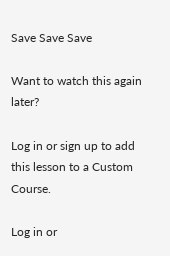Save Save Save

Want to watch this again later?

Log in or sign up to add this lesson to a Custom Course.

Log in or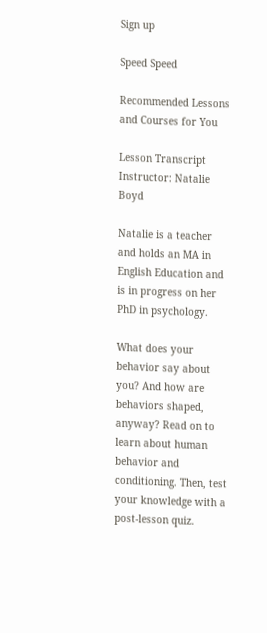Sign up

Speed Speed

Recommended Lessons and Courses for You

Lesson Transcript
Instructor: Natalie Boyd

Natalie is a teacher and holds an MA in English Education and is in progress on her PhD in psychology.

What does your behavior say about you? And how are behaviors shaped, anyway? Read on to learn about human behavior and conditioning. Then, test your knowledge with a post-lesson quiz.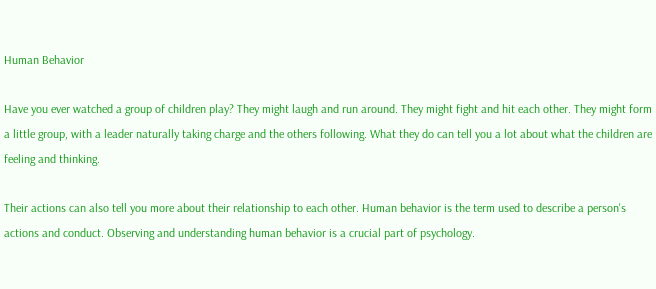Human Behavior

Have you ever watched a group of children play? They might laugh and run around. They might fight and hit each other. They might form a little group, with a leader naturally taking charge and the others following. What they do can tell you a lot about what the children are feeling and thinking.

Their actions can also tell you more about their relationship to each other. Human behavior is the term used to describe a person's actions and conduct. Observing and understanding human behavior is a crucial part of psychology.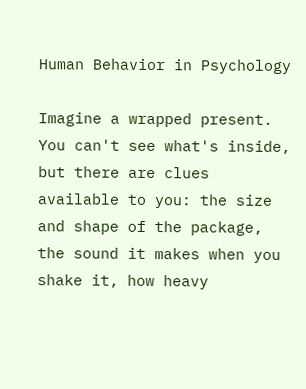Human Behavior in Psychology

Imagine a wrapped present. You can't see what's inside, but there are clues available to you: the size and shape of the package, the sound it makes when you shake it, how heavy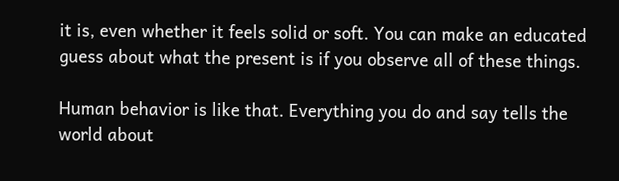it is, even whether it feels solid or soft. You can make an educated guess about what the present is if you observe all of these things.

Human behavior is like that. Everything you do and say tells the world about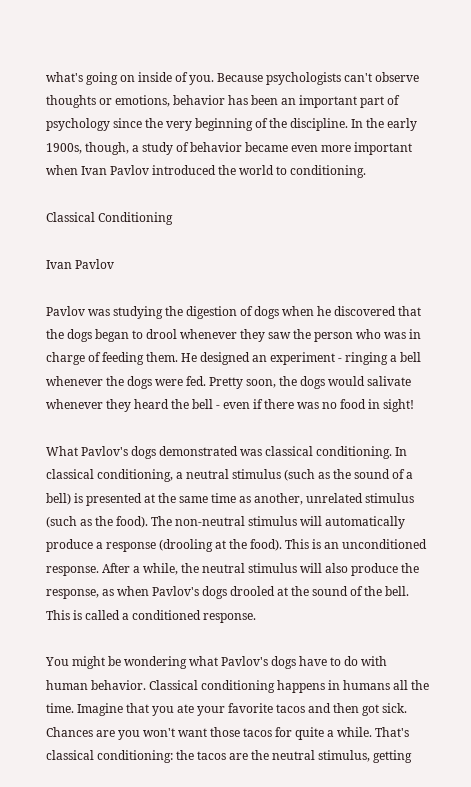what's going on inside of you. Because psychologists can't observe thoughts or emotions, behavior has been an important part of psychology since the very beginning of the discipline. In the early 1900s, though, a study of behavior became even more important when Ivan Pavlov introduced the world to conditioning.

Classical Conditioning

Ivan Pavlov

Pavlov was studying the digestion of dogs when he discovered that the dogs began to drool whenever they saw the person who was in charge of feeding them. He designed an experiment - ringing a bell whenever the dogs were fed. Pretty soon, the dogs would salivate whenever they heard the bell - even if there was no food in sight!

What Pavlov's dogs demonstrated was classical conditioning. In classical conditioning, a neutral stimulus (such as the sound of a bell) is presented at the same time as another, unrelated stimulus (such as the food). The non-neutral stimulus will automatically produce a response (drooling at the food). This is an unconditioned response. After a while, the neutral stimulus will also produce the response, as when Pavlov's dogs drooled at the sound of the bell. This is called a conditioned response.

You might be wondering what Pavlov's dogs have to do with human behavior. Classical conditioning happens in humans all the time. Imagine that you ate your favorite tacos and then got sick. Chances are you won't want those tacos for quite a while. That's classical conditioning: the tacos are the neutral stimulus, getting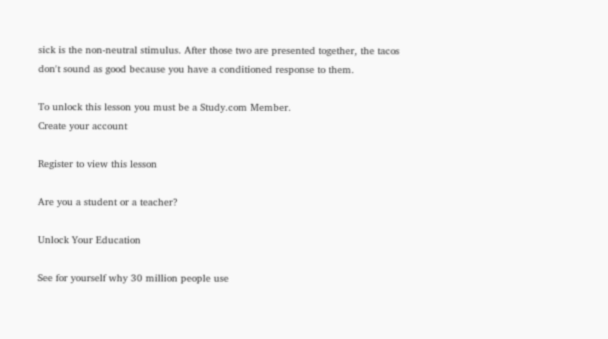sick is the non-neutral stimulus. After those two are presented together, the tacos don't sound as good because you have a conditioned response to them.

To unlock this lesson you must be a Study.com Member.
Create your account

Register to view this lesson

Are you a student or a teacher?

Unlock Your Education

See for yourself why 30 million people use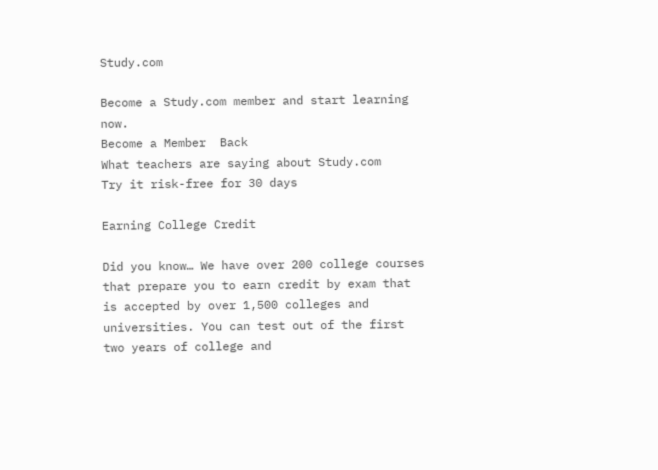Study.com

Become a Study.com member and start learning now.
Become a Member  Back
What teachers are saying about Study.com
Try it risk-free for 30 days

Earning College Credit

Did you know… We have over 200 college courses that prepare you to earn credit by exam that is accepted by over 1,500 colleges and universities. You can test out of the first two years of college and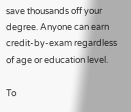save thousands off your degree. Anyone can earn credit-by-exam regardless of age or education level.

To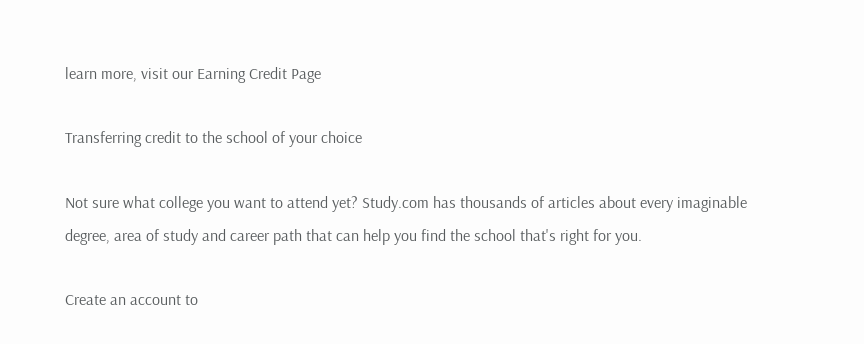learn more, visit our Earning Credit Page

Transferring credit to the school of your choice

Not sure what college you want to attend yet? Study.com has thousands of articles about every imaginable degree, area of study and career path that can help you find the school that's right for you.

Create an account to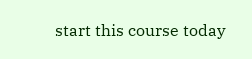start this course today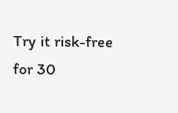Try it risk-free for 30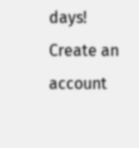days!
Create an account